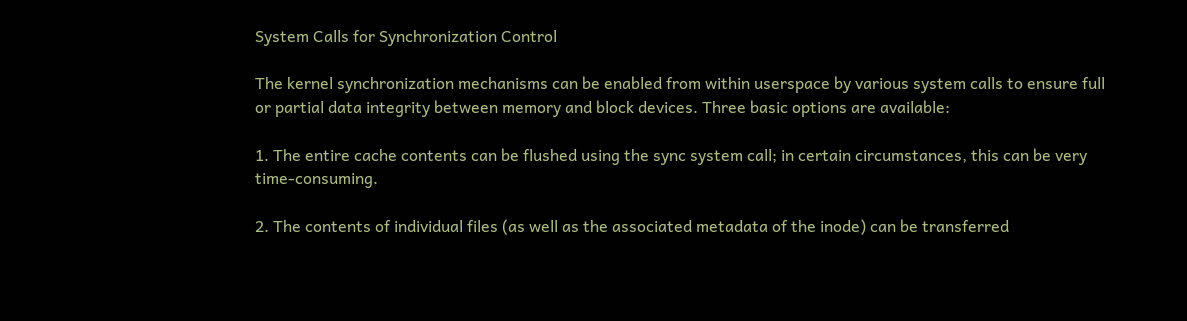System Calls for Synchronization Control

The kernel synchronization mechanisms can be enabled from within userspace by various system calls to ensure full or partial data integrity between memory and block devices. Three basic options are available:

1. The entire cache contents can be flushed using the sync system call; in certain circumstances, this can be very time-consuming.

2. The contents of individual files (as well as the associated metadata of the inode) can be transferred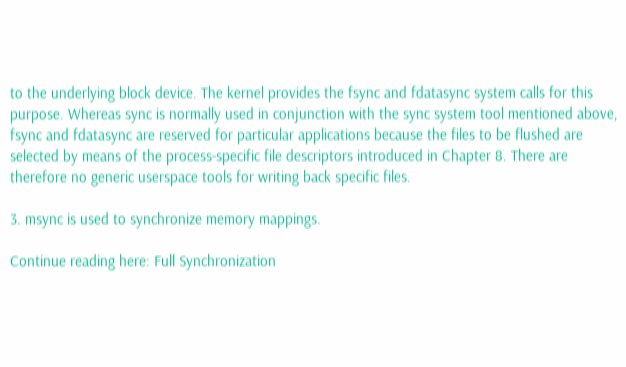to the underlying block device. The kernel provides the fsync and fdatasync system calls for this purpose. Whereas sync is normally used in conjunction with the sync system tool mentioned above, fsync and fdatasync are reserved for particular applications because the files to be flushed are selected by means of the process-specific file descriptors introduced in Chapter 8. There are therefore no generic userspace tools for writing back specific files.

3. msync is used to synchronize memory mappings.

Continue reading here: Full Synchronization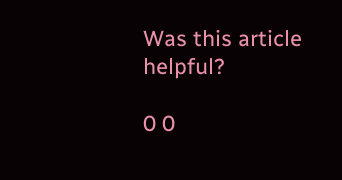Was this article helpful?

0 0